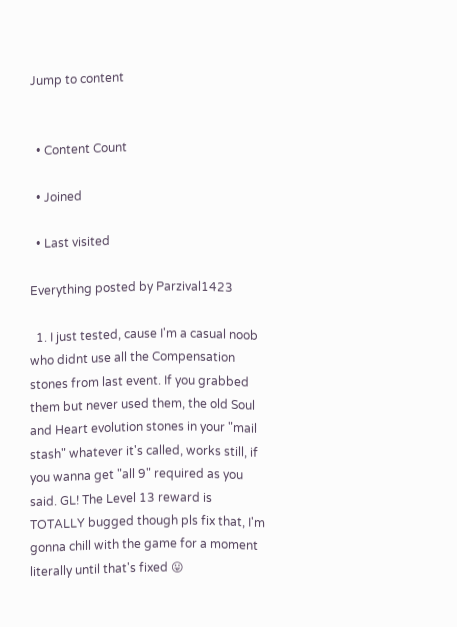Jump to content


  • Content Count

  • Joined

  • Last visited

Everything posted by Parzival1423

  1. I just tested, cause I'm a casual noob who didnt use all the Compensation stones from last event. If you grabbed them but never used them, the old Soul and Heart evolution stones in your "mail stash" whatever it's called, works still, if you wanna get "all 9" required as you said. GL! The Level 13 reward is TOTALLY bugged though pls fix that, I'm gonna chill with the game for a moment literally until that's fixed 😛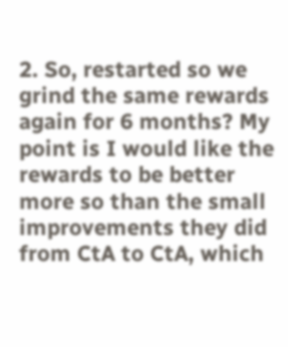2. So, restarted so we grind the same rewards again for 6 months? My point is I would like the rewards to be better more so than the small improvements they did from CtA to CtA, which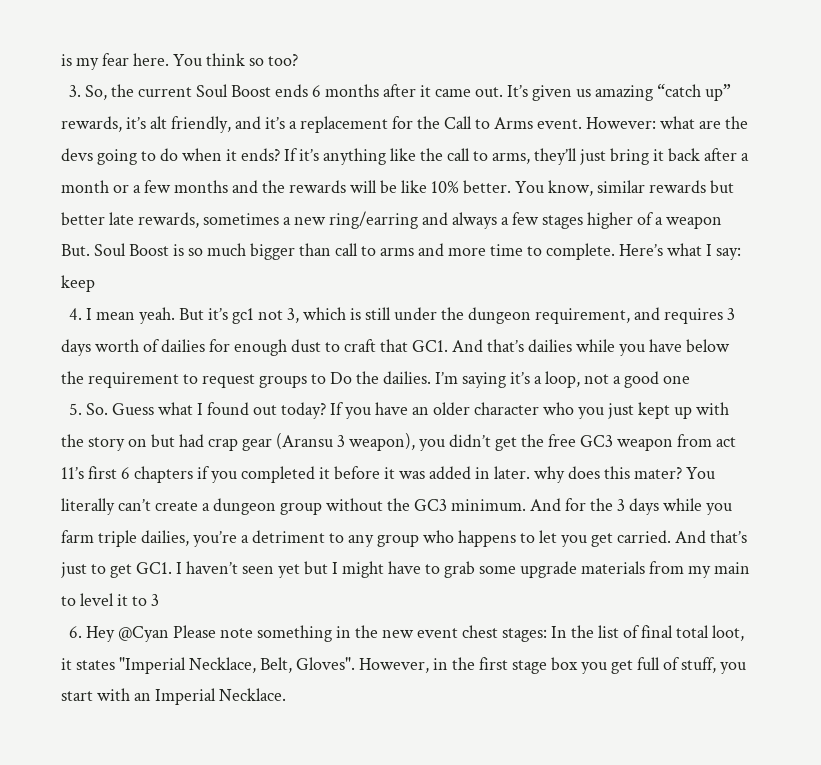is my fear here. You think so too?
  3. So, the current Soul Boost ends 6 months after it came out. It’s given us amazing “catch up” rewards, it’s alt friendly, and it’s a replacement for the Call to Arms event. However: what are the devs going to do when it ends? If it’s anything like the call to arms, they’ll just bring it back after a month or a few months and the rewards will be like 10% better. You know, similar rewards but better late rewards, sometimes a new ring/earring and always a few stages higher of a weapon But. Soul Boost is so much bigger than call to arms and more time to complete. Here’s what I say: keep
  4. I mean yeah. But it’s gc1 not 3, which is still under the dungeon requirement, and requires 3 days worth of dailies for enough dust to craft that GC1. And that’s dailies while you have below the requirement to request groups to Do the dailies. I’m saying it’s a loop, not a good one
  5. So. Guess what I found out today? If you have an older character who you just kept up with the story on but had crap gear (Aransu 3 weapon), you didn’t get the free GC3 weapon from act 11’s first 6 chapters if you completed it before it was added in later. why does this mater? You literally can’t create a dungeon group without the GC3 minimum. And for the 3 days while you farm triple dailies, you’re a detriment to any group who happens to let you get carried. And that’s just to get GC1. I haven’t seen yet but I might have to grab some upgrade materials from my main to level it to 3
  6. Hey @Cyan Please note something in the new event chest stages: In the list of final total loot, it states "Imperial Necklace, Belt, Gloves". However, in the first stage box you get full of stuff, you start with an Imperial Necklace.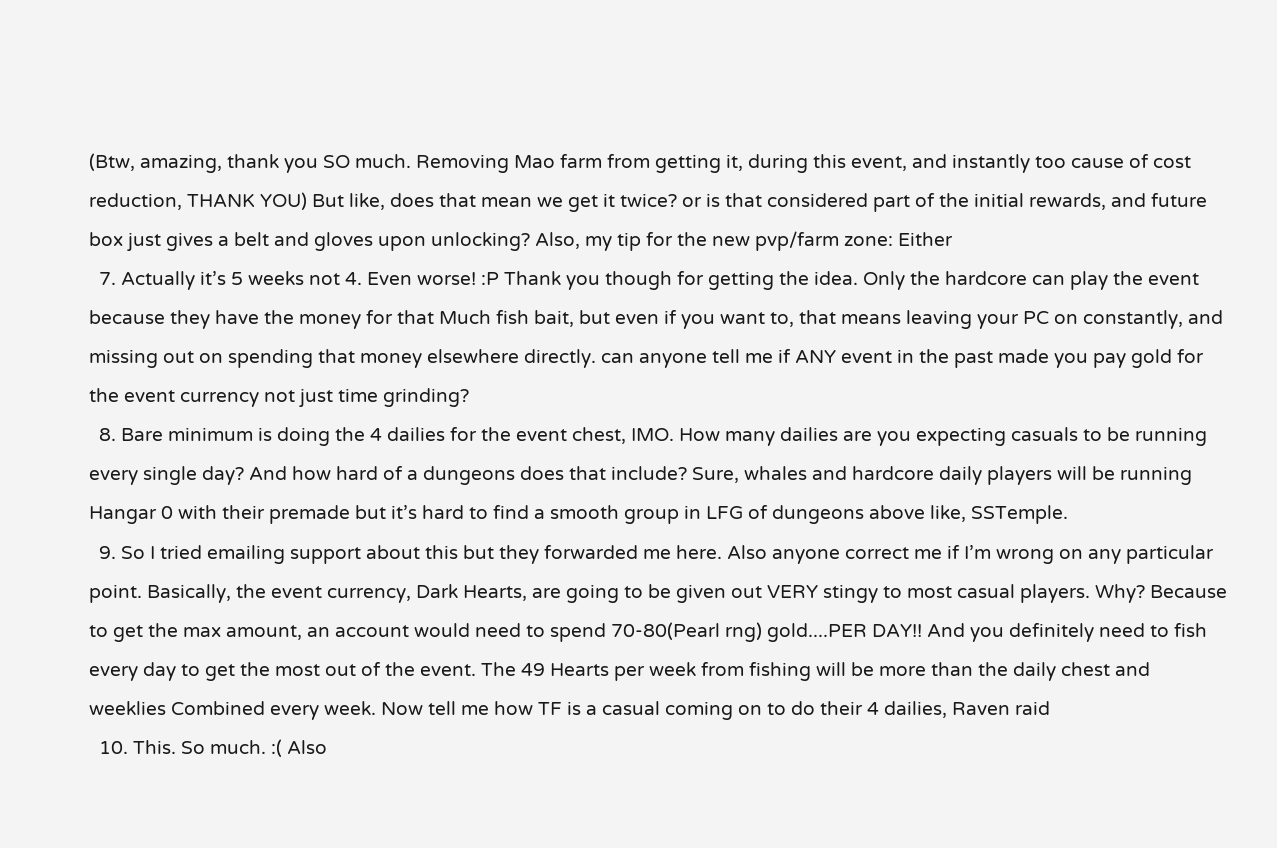(Btw, amazing, thank you SO much. Removing Mao farm from getting it, during this event, and instantly too cause of cost reduction, THANK YOU) But like, does that mean we get it twice? or is that considered part of the initial rewards, and future box just gives a belt and gloves upon unlocking? Also, my tip for the new pvp/farm zone: Either
  7. Actually it’s 5 weeks not 4. Even worse! :P Thank you though for getting the idea. Only the hardcore can play the event because they have the money for that Much fish bait, but even if you want to, that means leaving your PC on constantly, and missing out on spending that money elsewhere directly. can anyone tell me if ANY event in the past made you pay gold for the event currency not just time grinding?
  8. Bare minimum is doing the 4 dailies for the event chest, IMO. How many dailies are you expecting casuals to be running every single day? And how hard of a dungeons does that include? Sure, whales and hardcore daily players will be running Hangar 0 with their premade but it’s hard to find a smooth group in LFG of dungeons above like, SSTemple.
  9. So I tried emailing support about this but they forwarded me here. Also anyone correct me if I’m wrong on any particular point. Basically, the event currency, Dark Hearts, are going to be given out VERY stingy to most casual players. Why? Because to get the max amount, an account would need to spend 70-80(Pearl rng) gold....PER DAY!! And you definitely need to fish every day to get the most out of the event. The 49 Hearts per week from fishing will be more than the daily chest and weeklies Combined every week. Now tell me how TF is a casual coming on to do their 4 dailies, Raven raid
  10. This. So much. :( Also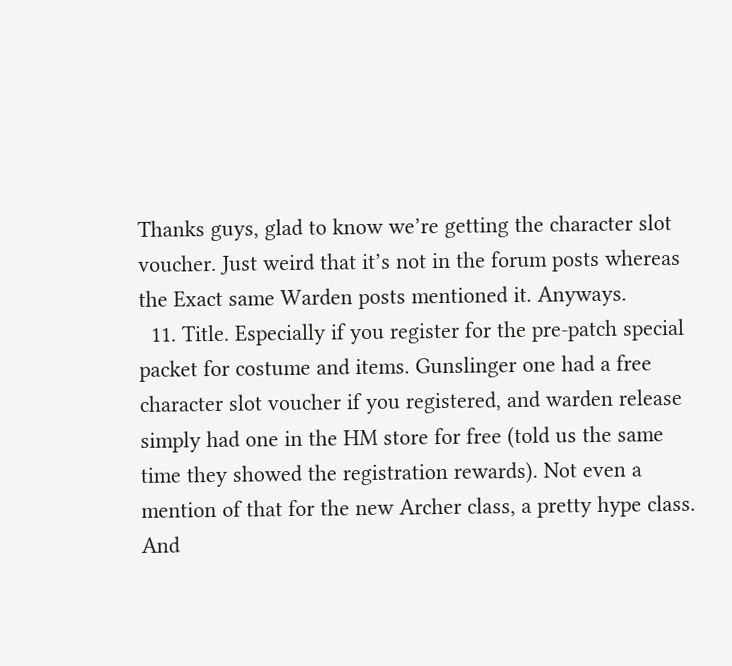Thanks guys, glad to know we’re getting the character slot voucher. Just weird that it’s not in the forum posts whereas the Exact same Warden posts mentioned it. Anyways.
  11. Title. Especially if you register for the pre-patch special packet for costume and items. Gunslinger one had a free character slot voucher if you registered, and warden release simply had one in the HM store for free (told us the same time they showed the registration rewards). Not even a mention of that for the new Archer class, a pretty hype class. And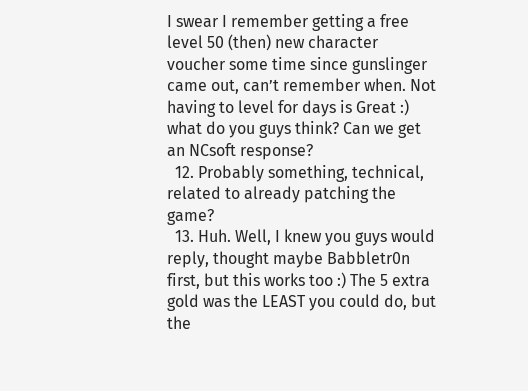I swear I remember getting a free level 50 (then) new character voucher some time since gunslinger came out, can’t remember when. Not having to level for days is Great :) what do you guys think? Can we get an NCsoft response?
  12. Probably something, technical, related to already patching the game?
  13. Huh. Well, I knew you guys would reply, thought maybe Babbletr0n first, but this works too :) The 5 extra gold was the LEAST you could do, but the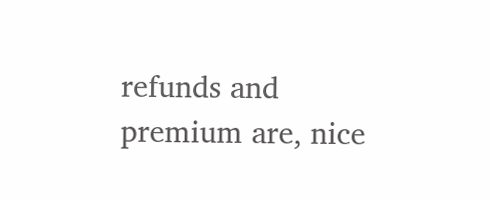refunds and premium are, nice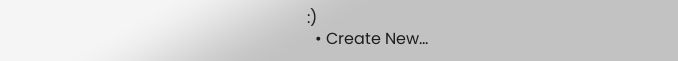:)
  • Create New...